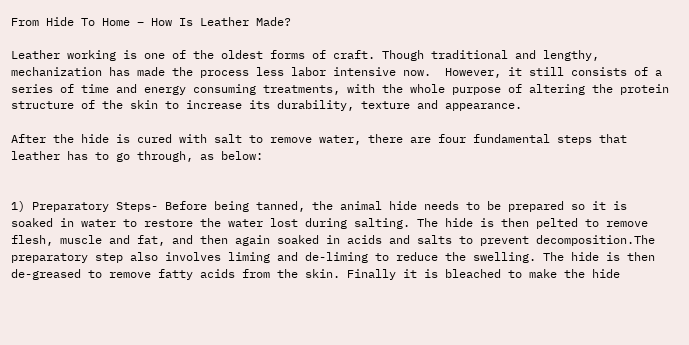From Hide To Home – How Is Leather Made?

Leather working is one of the oldest forms of craft. Though traditional and lengthy, mechanization has made the process less labor intensive now.  However, it still consists of a series of time and energy consuming treatments, with the whole purpose of altering the protein structure of the skin to increase its durability, texture and appearance.

After the hide is cured with salt to remove water, there are four fundamental steps that leather has to go through, as below:


1) Preparatory Steps- Before being tanned, the animal hide needs to be prepared so it is soaked in water to restore the water lost during salting. The hide is then pelted to remove flesh, muscle and fat, and then again soaked in acids and salts to prevent decomposition.The preparatory step also involves liming and de-liming to reduce the swelling. The hide is then de-greased to remove fatty acids from the skin. Finally it is bleached to make the hide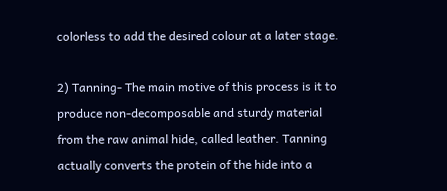colorless to add the desired colour at a later stage.

2) Tanning- The main motive of this process is it to produce non-decomposable and sturdy material from the raw animal hide, called leather. Tanning actually converts the protein of the hide into a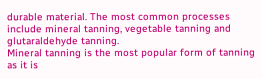durable material. The most common processes include mineral tanning, vegetable tanning and glutaraldehyde tanning.
Mineral tanning is the most popular form of tanning as it is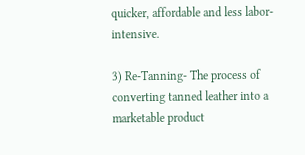quicker, affordable and less labor-intensive.

3) Re-Tanning- The process of converting tanned leather into a marketable product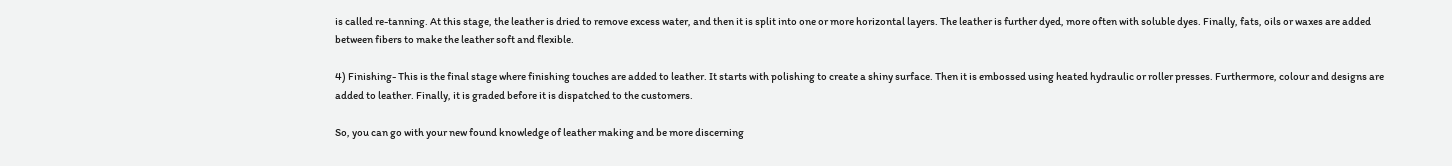is called re-tanning. At this stage, the leather is dried to remove excess water, and then it is split into one or more horizontal layers. The leather is further dyed, more often with soluble dyes. Finally, fats, oils or waxes are added between fibers to make the leather soft and flexible.

4) Finishing- This is the final stage where finishing touches are added to leather. It starts with polishing to create a shiny surface. Then it is embossed using heated hydraulic or roller presses. Furthermore, colour and designs are added to leather. Finally, it is graded before it is dispatched to the customers.

So, you can go with your new found knowledge of leather making and be more discerning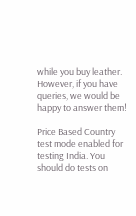while you buy leather. However, if you have queries, we would be happy to answer them!

Price Based Country test mode enabled for testing India. You should do tests on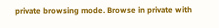private browsing mode. Browse in private with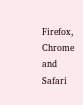Firefox, Chrome and Safari